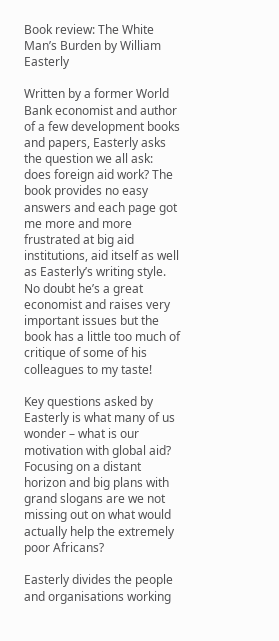Book review: The White Man’s Burden by William Easterly

Written by a former World Bank economist and author of a few development books and papers, Easterly asks the question we all ask: does foreign aid work? The book provides no easy answers and each page got me more and more frustrated at big aid institutions, aid itself as well as Easterly’s writing style. No doubt he’s a great economist and raises very important issues but the book has a little too much of critique of some of his colleagues to my taste!

Key questions asked by Easterly is what many of us wonder – what is our motivation with global aid? Focusing on a distant horizon and big plans with grand slogans are we not missing out on what would actually help the extremely poor Africans?

Easterly divides the people and organisations working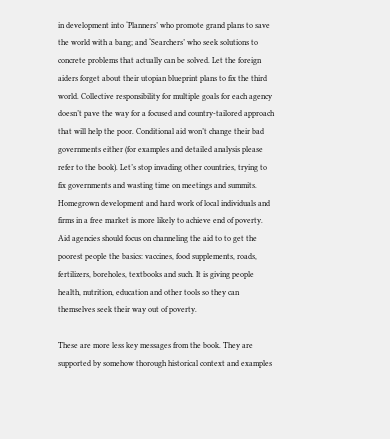in development into ‘Planners’ who promote grand plans to save the world with a bang; and ‘Searchers’ who seek solutions to concrete problems that actually can be solved. Let the foreign aiders forget about their utopian blueprint plans to fix the third world. Collective responsibility for multiple goals for each agency doesn’t pave the way for a focused and country-tailored approach that will help the poor. Conditional aid won’t change their bad governments either (for examples and detailed analysis please refer to the book). Let’s stop invading other countries, trying to fix governments and wasting time on meetings and summits. Homegrown development and hard work of local individuals and firms in a free market is more likely to achieve end of poverty. Aid agencies should focus on channeling the aid to to get the poorest people the basics: vaccines, food supplements, roads, fertilizers, boreholes, textbooks and such. It is giving people health, nutrition, education and other tools so they can themselves seek their way out of poverty.

These are more less key messages from the book. They are supported by somehow thorough historical context and examples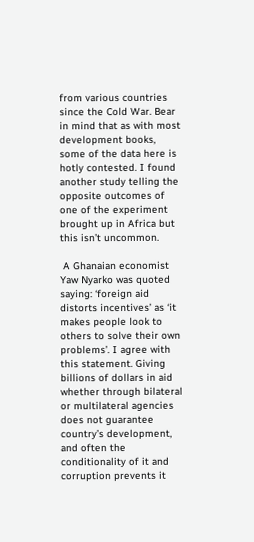from various countries since the Cold War. Bear in mind that as with most development books, some of the data here is hotly contested. I found another study telling the opposite outcomes of one of the experiment brought up in Africa but this isn’t uncommon.

 A Ghanaian economist Yaw Nyarko was quoted saying: ‘foreign aid distorts incentives’ as ‘it makes people look to others to solve their own problems’. I agree with this statement. Giving billions of dollars in aid whether through bilateral or multilateral agencies does not guarantee country’s development, and often the conditionality of it and corruption prevents it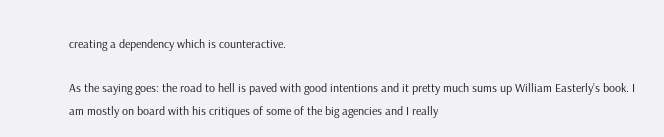creating a dependency which is counteractive.

As the saying goes: the road to hell is paved with good intentions and it pretty much sums up William Easterly’s book. I am mostly on board with his critiques of some of the big agencies and I really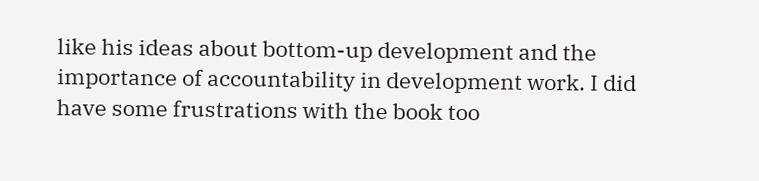like his ideas about bottom-up development and the importance of accountability in development work. I did have some frustrations with the book too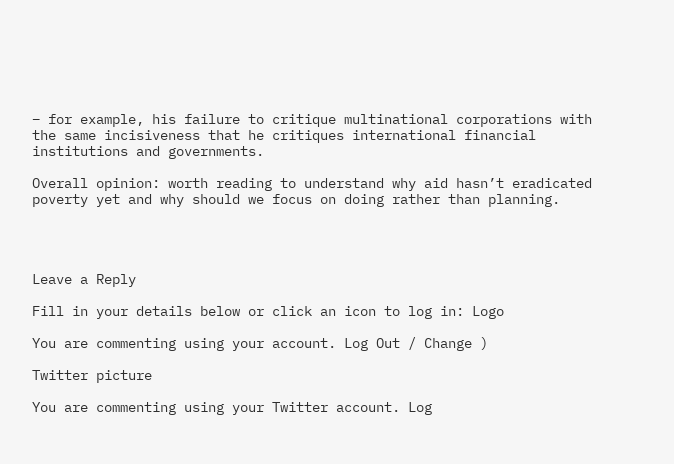– for example, his failure to critique multinational corporations with the same incisiveness that he critiques international financial institutions and governments.

Overall opinion: worth reading to understand why aid hasn’t eradicated poverty yet and why should we focus on doing rather than planning.




Leave a Reply

Fill in your details below or click an icon to log in: Logo

You are commenting using your account. Log Out / Change )

Twitter picture

You are commenting using your Twitter account. Log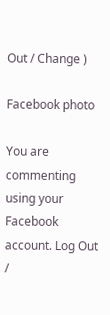Out / Change )

Facebook photo

You are commenting using your Facebook account. Log Out /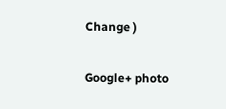Change )

Google+ photo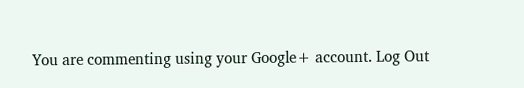You are commenting using your Google+ account. Log Out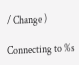/ Change )

Connecting to %s